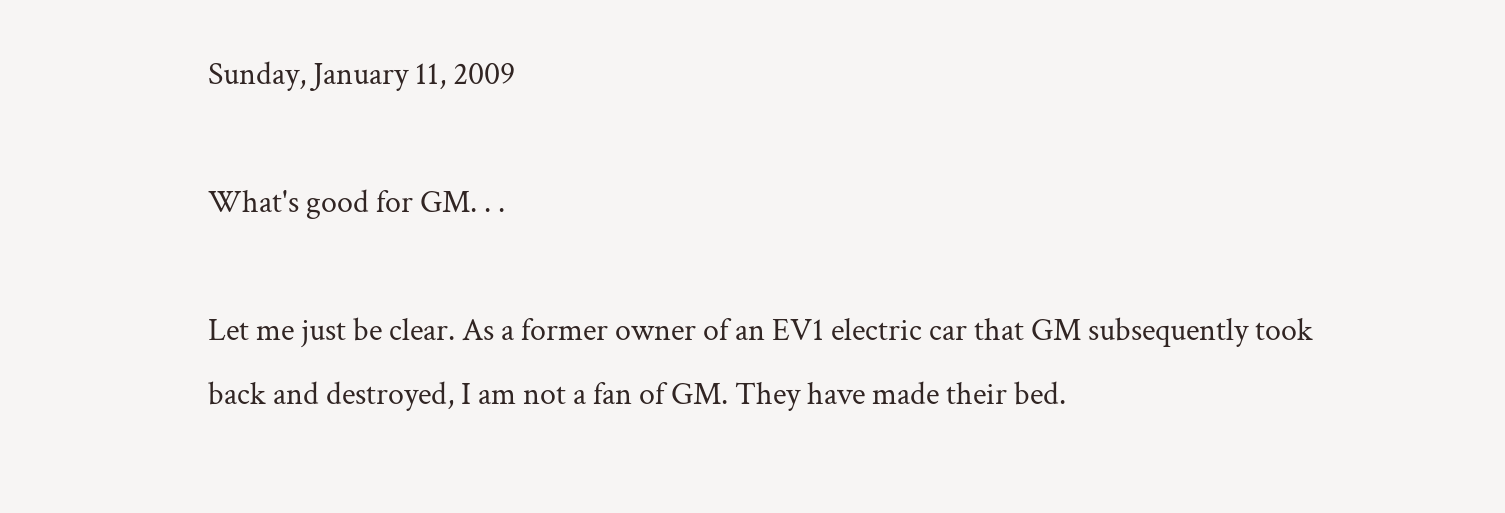Sunday, January 11, 2009

What's good for GM. . .

Let me just be clear. As a former owner of an EV1 electric car that GM subsequently took back and destroyed, I am not a fan of GM. They have made their bed.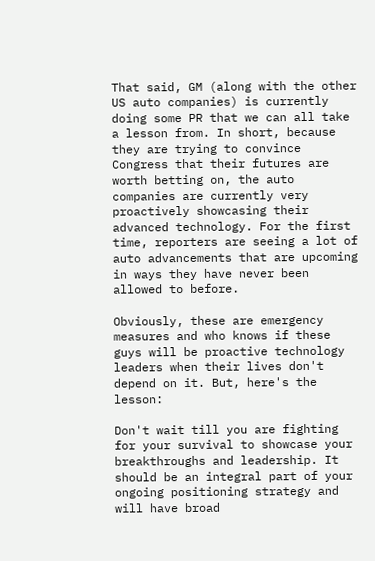That said, GM (along with the other US auto companies) is currently doing some PR that we can all take a lesson from. In short, because they are trying to convince Congress that their futures are worth betting on, the auto companies are currently very proactively showcasing their advanced technology. For the first time, reporters are seeing a lot of auto advancements that are upcoming in ways they have never been allowed to before.

Obviously, these are emergency measures and who knows if these guys will be proactive technology leaders when their lives don't depend on it. But, here's the lesson:

Don't wait till you are fighting for your survival to showcase your breakthroughs and leadership. It should be an integral part of your ongoing positioning strategy and will have broad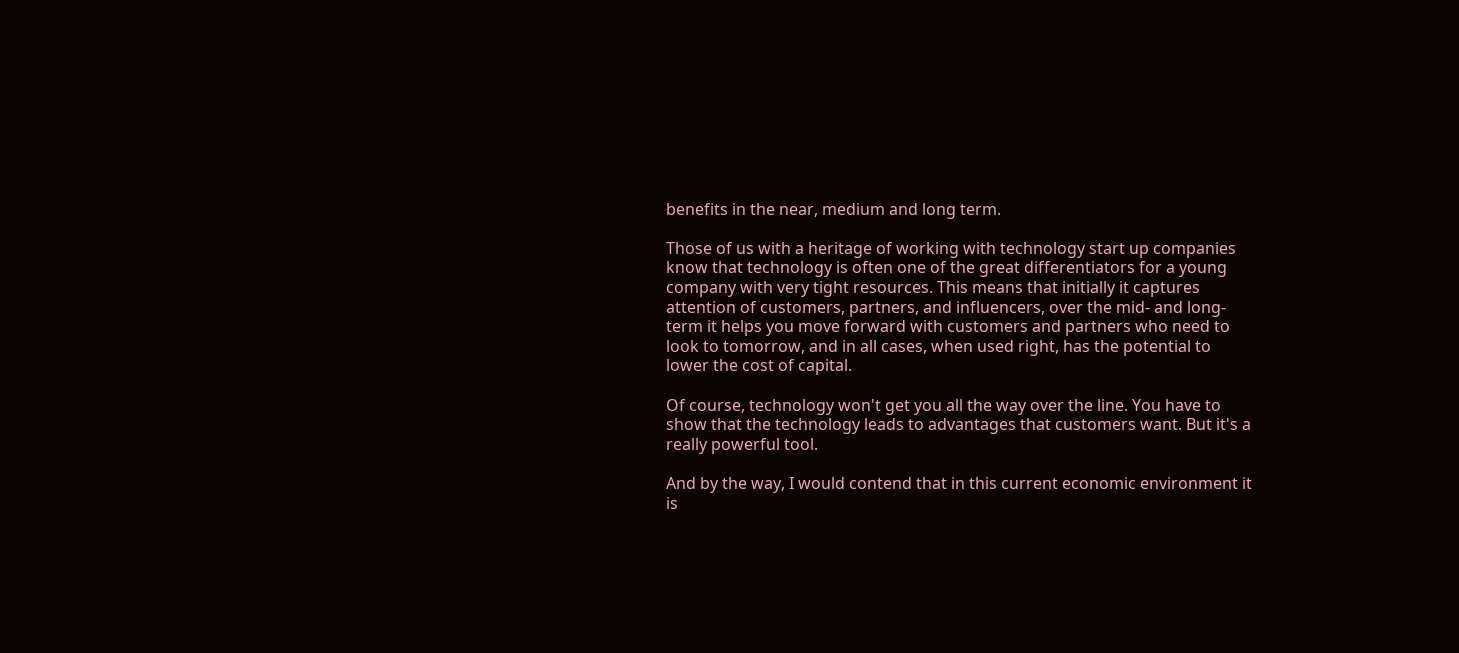benefits in the near, medium and long term.

Those of us with a heritage of working with technology start up companies know that technology is often one of the great differentiators for a young company with very tight resources. This means that initially it captures attention of customers, partners, and influencers, over the mid- and long-term it helps you move forward with customers and partners who need to look to tomorrow, and in all cases, when used right, has the potential to lower the cost of capital.

Of course, technology won't get you all the way over the line. You have to show that the technology leads to advantages that customers want. But it's a really powerful tool.

And by the way, I would contend that in this current economic environment it is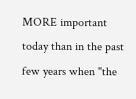MORE important today than in the past few years when "the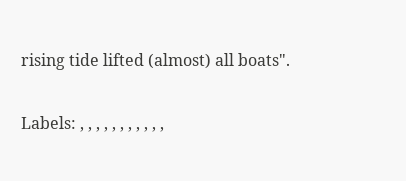rising tide lifted (almost) all boats".

Labels: , , , , , , , , , , ,